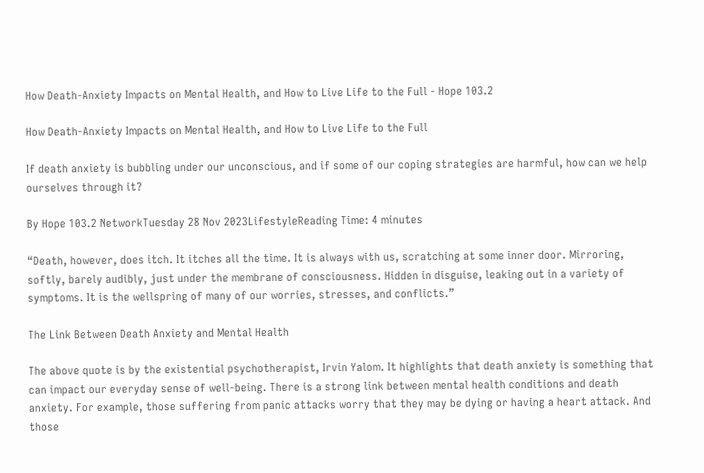How Death-Anxiety Impacts on Mental Health, and How to Live Life to the Full - Hope 103.2

How Death-Anxiety Impacts on Mental Health, and How to Live Life to the Full

If death anxiety is bubbling under our unconscious, and if some of our coping strategies are harmful, how can we help ourselves through it?

By Hope 103.2 NetworkTuesday 28 Nov 2023LifestyleReading Time: 4 minutes

“Death, however, does itch. It itches all the time. It is always with us, scratching at some inner door. Mirroring, softly, barely audibly, just under the membrane of consciousness. Hidden in disguise, leaking out in a variety of symptoms. It is the wellspring of many of our worries, stresses, and conflicts.”

The Link Between Death Anxiety and Mental Health

The above quote is by the existential psychotherapist, Irvin Yalom. It highlights that death anxiety is something that can impact our everyday sense of well-being. There is a strong link between mental health conditions and death anxiety. For example, those suffering from panic attacks worry that they may be dying or having a heart attack. And those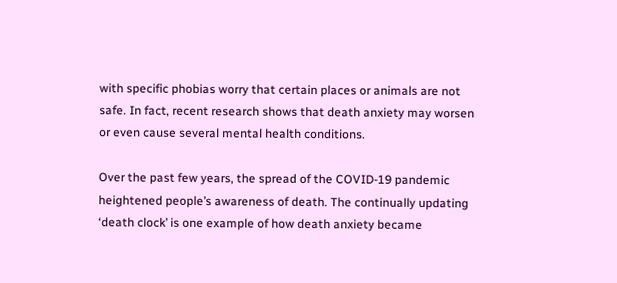with specific phobias worry that certain places or animals are not safe. In fact, recent research shows that death anxiety may worsen or even cause several mental health conditions.

Over the past few years, the spread of the COVID-19 pandemic heightened people’s awareness of death. The continually updating ‘death clock’ is one example of how death anxiety became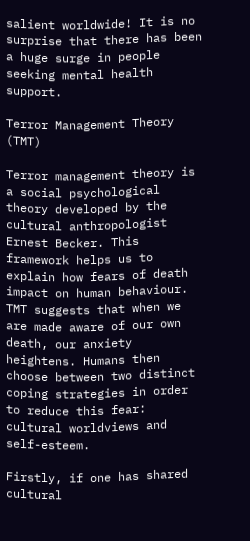salient worldwide! It is no surprise that there has been a huge surge in people seeking mental health support.

Terror Management Theory (TMT)

Terror management theory is a social psychological theory developed by the cultural anthropologist Ernest Becker. This framework helps us to explain how fears of death impact on human behaviour. TMT suggests that when we are made aware of our own death, our anxiety heightens. Humans then choose between two distinct coping strategies in order to reduce this fear: cultural worldviews and self-esteem.

Firstly, if one has shared cultural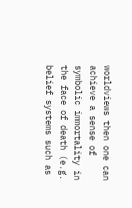worldviews then one can achieve a sense of symbolic immortality in the face of death (e.g. belief systems such as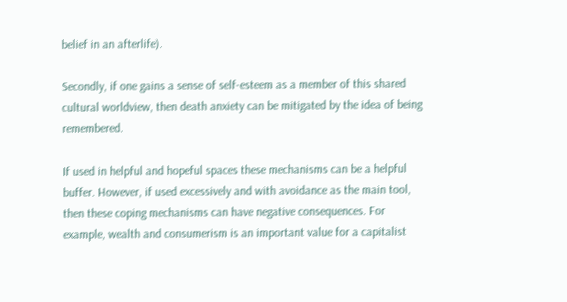belief in an afterlife).

Secondly, if one gains a sense of self-esteem as a member of this shared cultural worldview, then death anxiety can be mitigated by the idea of being remembered.

If used in helpful and hopeful spaces these mechanisms can be a helpful buffer. However, if used excessively and with avoidance as the main tool, then these coping mechanisms can have negative consequences. For example, wealth and consumerism is an important value for a capitalist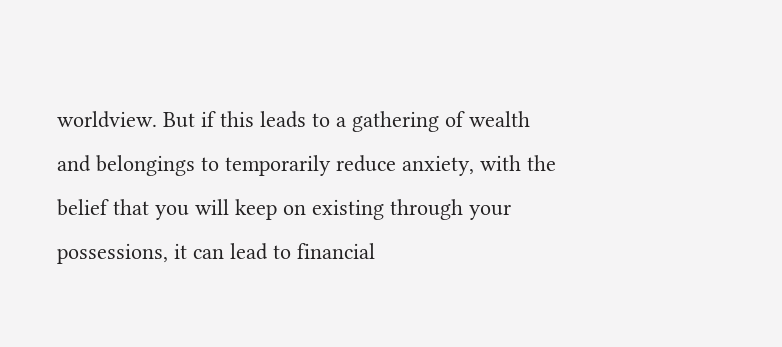worldview. But if this leads to a gathering of wealth and belongings to temporarily reduce anxiety, with the belief that you will keep on existing through your possessions, it can lead to financial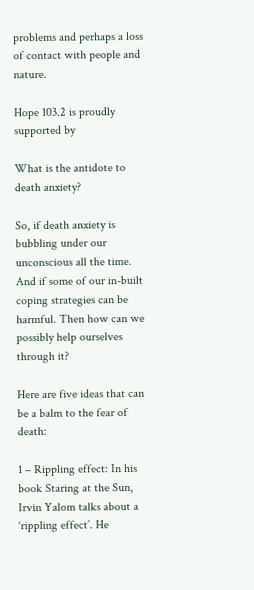problems and perhaps a loss of contact with people and nature.

Hope 103.2 is proudly supported by

What is the antidote to death anxiety?

So, if death anxiety is bubbling under our unconscious all the time. And if some of our in-built coping strategies can be harmful. Then how can we possibly help ourselves through it?

Here are five ideas that can be a balm to the fear of death:

1 – Rippling effect: In his book Staring at the Sun, Irvin Yalom talks about a ‘rippling effect’. He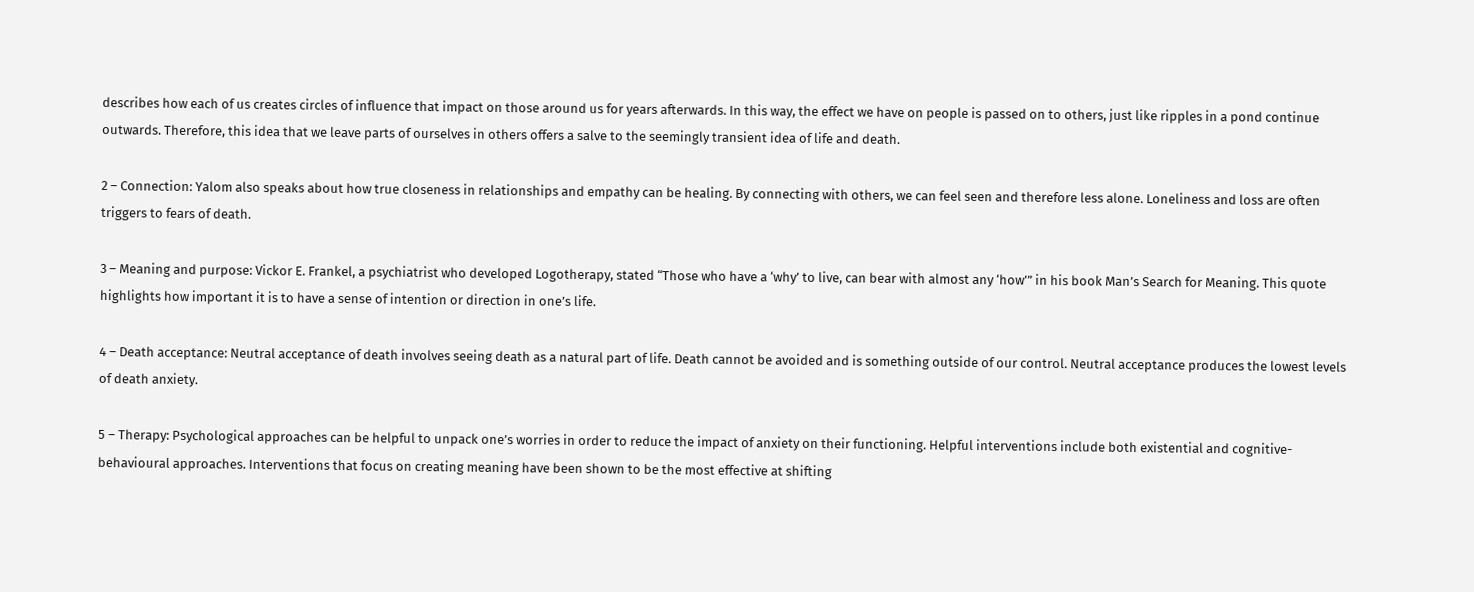describes how each of us creates circles of influence that impact on those around us for years afterwards. In this way, the effect we have on people is passed on to others, just like ripples in a pond continue outwards. Therefore, this idea that we leave parts of ourselves in others offers a salve to the seemingly transient idea of life and death.

2 – Connection: Yalom also speaks about how true closeness in relationships and empathy can be healing. By connecting with others, we can feel seen and therefore less alone. Loneliness and loss are often triggers to fears of death.

3 – Meaning and purpose: Vickor E. Frankel, a psychiatrist who developed Logotherapy, stated “Those who have a ‘why’ to live, can bear with almost any ‘how’” in his book Man’s Search for Meaning. This quote highlights how important it is to have a sense of intention or direction in one’s life.

4 – Death acceptance: Neutral acceptance of death involves seeing death as a natural part of life. Death cannot be avoided and is something outside of our control. Neutral acceptance produces the lowest levels of death anxiety.

5 – Therapy: Psychological approaches can be helpful to unpack one’s worries in order to reduce the impact of anxiety on their functioning. Helpful interventions include both existential and cognitive-behavioural approaches. Interventions that focus on creating meaning have been shown to be the most effective at shifting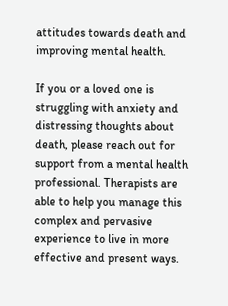attitudes towards death and improving mental health.

If you or a loved one is struggling with anxiety and distressing thoughts about death, please reach out for support from a mental health professional. Therapists are able to help you manage this complex and pervasive experience to live in more effective and present ways.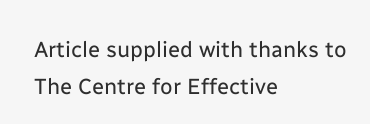Article supplied with thanks to The Centre for Effective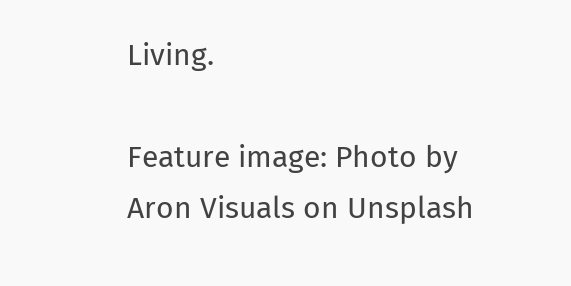Living.

Feature image: Photo by Aron Visuals on Unsplash